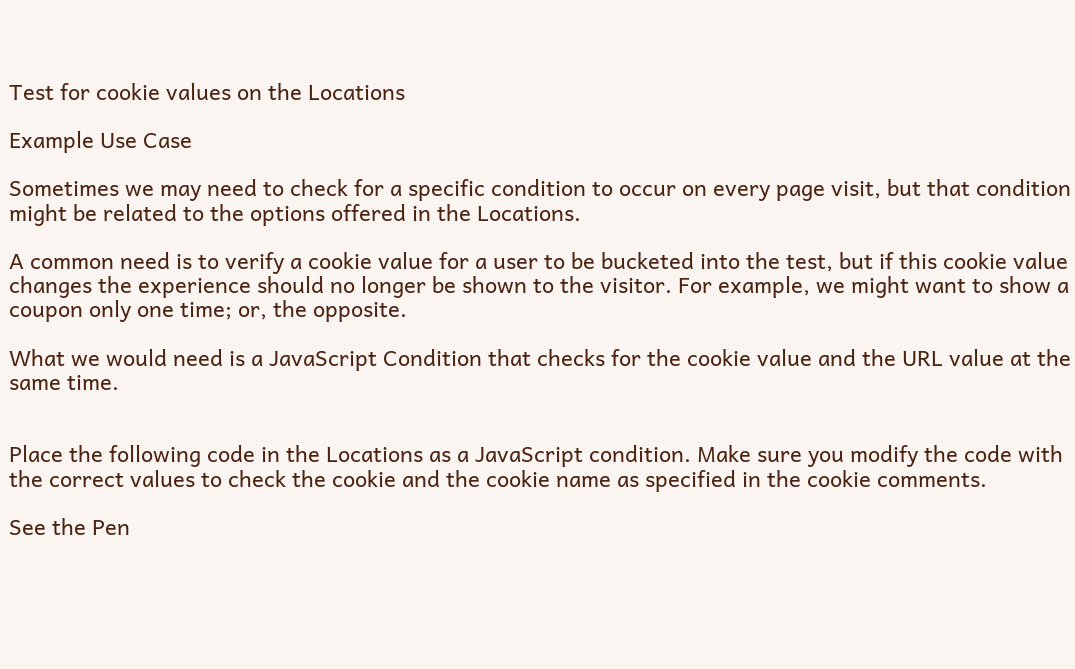Test for cookie values on the Locations

Example Use Case

Sometimes we may need to check for a specific condition to occur on every page visit, but that condition might be related to the options offered in the Locations.

A common need is to verify a cookie value for a user to be bucketed into the test, but if this cookie value changes the experience should no longer be shown to the visitor. For example, we might want to show a coupon only one time; or, the opposite.

What we would need is a JavaScript Condition that checks for the cookie value and the URL value at the same time.


Place the following code in the Locations as a JavaScript condition. Make sure you modify the code with the correct values to check the cookie and the cookie name as specified in the cookie comments.

See the Pen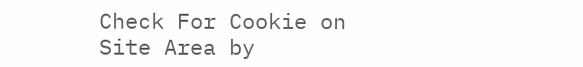Check For Cookie on Site Area by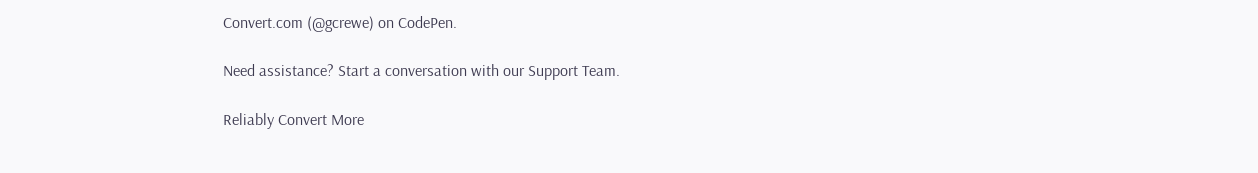Convert.com (@gcrewe) on CodePen.

Need assistance? Start a conversation with our Support Team.

Reliably Convert More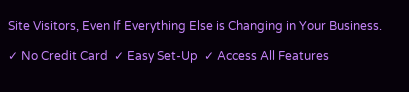Site Visitors, Even If Everything Else is Changing in Your Business.

✓ No Credit Card  ✓ Easy Set-Up  ✓ Access All Features